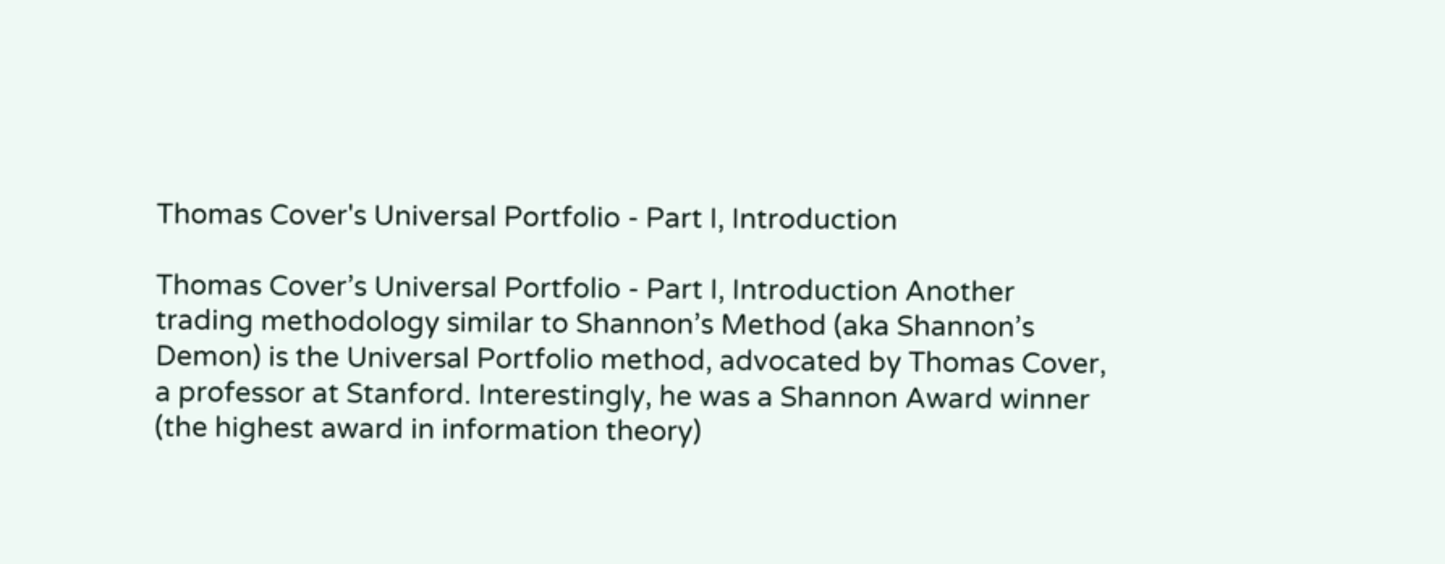Thomas Cover's Universal Portfolio - Part I, Introduction

Thomas Cover’s Universal Portfolio - Part I, Introduction Another trading methodology similar to Shannon’s Method (aka Shannon’s Demon) is the Universal Portfolio method, advocated by Thomas Cover, a professor at Stanford. Interestingly, he was a Shannon Award winner (the highest award in information theory)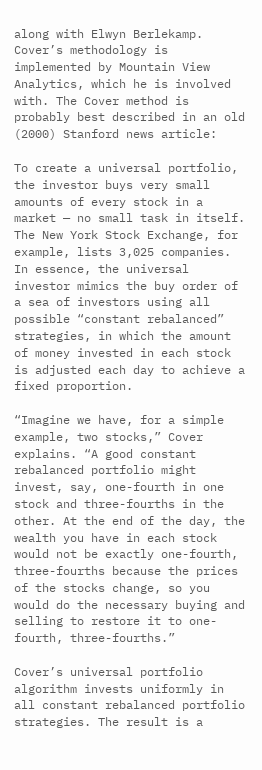along with Elwyn Berlekamp. Cover’s methodology is implemented by Mountain View Analytics, which he is involved with. The Cover method is probably best described in an old (2000) Stanford news article:

To create a universal portfolio, the investor buys very small amounts of every stock in a market — no small task in itself. The New York Stock Exchange, for example, lists 3,025 companies. In essence, the universal investor mimics the buy order of a sea of investors using all possible “constant rebalanced” strategies, in which the amount of money invested in each stock is adjusted each day to achieve a fixed proportion.

“Imagine we have, for a simple example, two stocks,” Cover explains. “A good constant rebalanced portfolio might invest, say, one-fourth in one stock and three-fourths in the other. At the end of the day, the wealth you have in each stock would not be exactly one-fourth, three-fourths because the prices of the stocks change, so you would do the necessary buying and selling to restore it to one-fourth, three-fourths.”

Cover’s universal portfolio algorithm invests uniformly in all constant rebalanced portfolio strategies. The result is a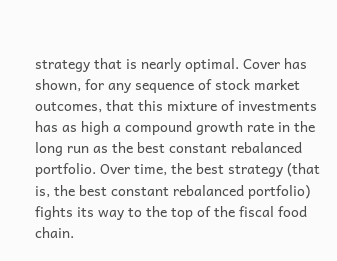strategy that is nearly optimal. Cover has shown, for any sequence of stock market outcomes, that this mixture of investments has as high a compound growth rate in the long run as the best constant rebalanced portfolio. Over time, the best strategy (that is, the best constant rebalanced portfolio) fights its way to the top of the fiscal food chain.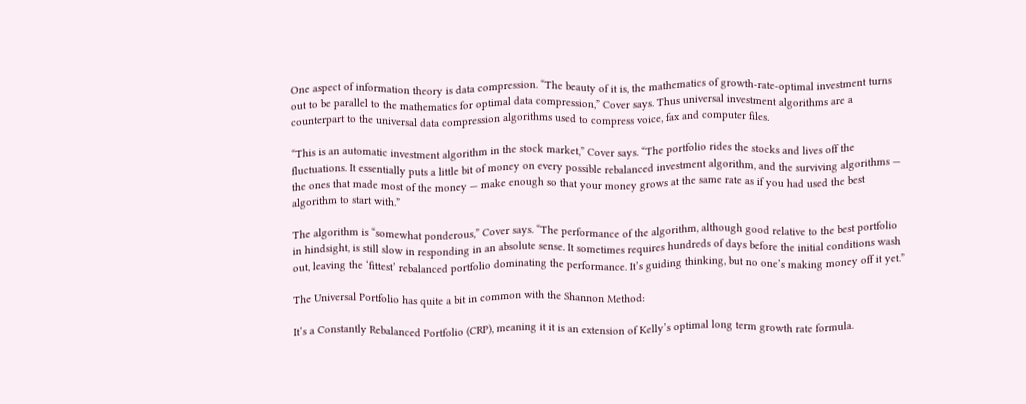One aspect of information theory is data compression. “The beauty of it is, the mathematics of growth-rate-optimal investment turns out to be parallel to the mathematics for optimal data compression,” Cover says. Thus universal investment algorithms are a counterpart to the universal data compression algorithms used to compress voice, fax and computer files.

“This is an automatic investment algorithm in the stock market,” Cover says. “The portfolio rides the stocks and lives off the fluctuations. It essentially puts a little bit of money on every possible rebalanced investment algorithm, and the surviving algorithms — the ones that made most of the money — make enough so that your money grows at the same rate as if you had used the best algorithm to start with.”

The algorithm is “somewhat ponderous,” Cover says. “The performance of the algorithm, although good relative to the best portfolio in hindsight, is still slow in responding in an absolute sense. It sometimes requires hundreds of days before the initial conditions wash out, leaving the ‘fittest’ rebalanced portfolio dominating the performance. It’s guiding thinking, but no one’s making money off it yet.”

The Universal Portfolio has quite a bit in common with the Shannon Method:

It’s a Constantly Rebalanced Portfolio (CRP), meaning it it is an extension of Kelly’s optimal long term growth rate formula.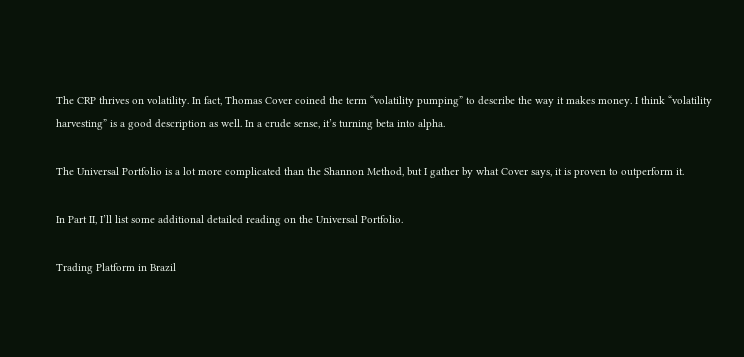The CRP thrives on volatility. In fact, Thomas Cover coined the term “volatility pumping” to describe the way it makes money. I think “volatility harvesting” is a good description as well. In a crude sense, it’s turning beta into alpha.

The Universal Portfolio is a lot more complicated than the Shannon Method, but I gather by what Cover says, it is proven to outperform it.

In Part II, I’ll list some additional detailed reading on the Universal Portfolio.

Trading Platform in Brazil